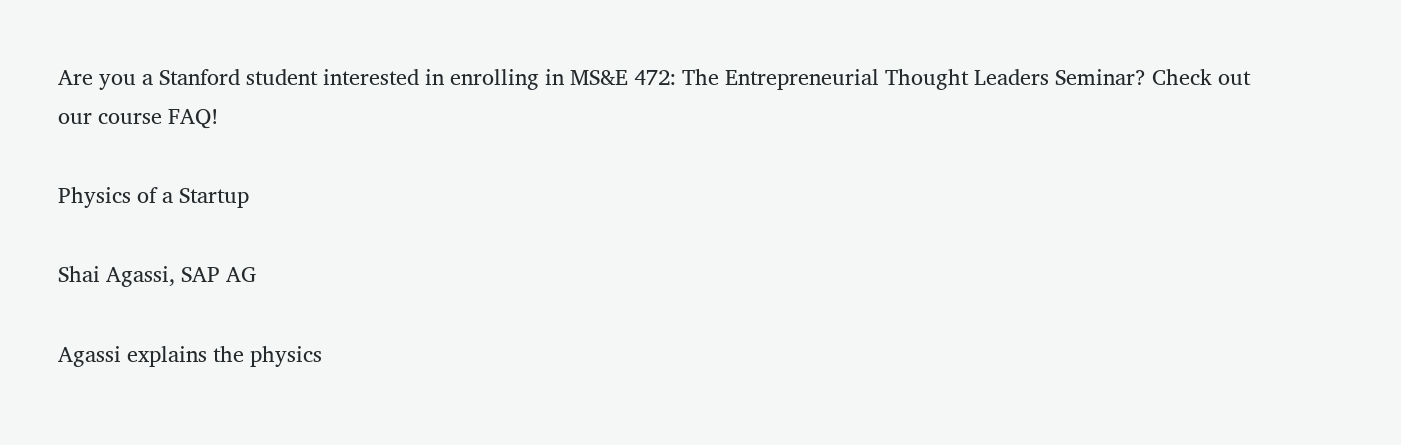Are you a Stanford student interested in enrolling in MS&E 472: The Entrepreneurial Thought Leaders Seminar? Check out our course FAQ!

Physics of a Startup

Shai Agassi, SAP AG

Agassi explains the physics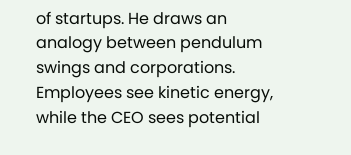of startups. He draws an analogy between pendulum swings and corporations. Employees see kinetic energy, while the CEO sees potential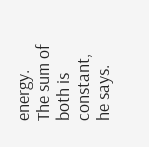energy. The sum of both is constant, he says.